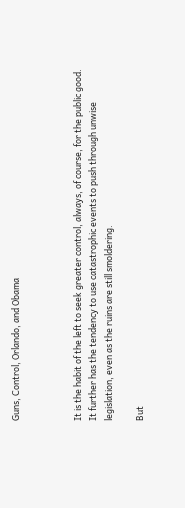Guns, Control, Orlando, and Obama



It is the habit of the left to seek greater control, always, of course, for the public good. It further has the tendency to use catastrophic events to push through unwise legislation, even as the ruins are still smoldering.

But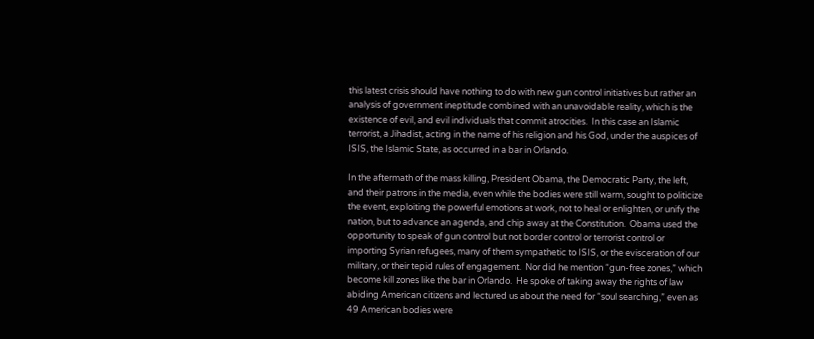this latest crisis should have nothing to do with new gun control initiatives but rather an analysis of government ineptitude combined with an unavoidable reality, which is the existence of evil, and evil individuals that commit atrocities.  In this case an Islamic terrorist, a Jihadist, acting in the name of his religion and his God, under the auspices of ISIS, the Islamic State, as occurred in a bar in Orlando.

In the aftermath of the mass killing, President Obama, the Democratic Party, the left, and their patrons in the media, even while the bodies were still warm, sought to politicize the event, exploiting the powerful emotions at work, not to heal or enlighten, or unify the nation, but to advance an agenda, and chip away at the Constitution.  Obama used the opportunity to speak of gun control but not border control or terrorist control or importing Syrian refugees, many of them sympathetic to ISIS, or the evisceration of our military, or their tepid rules of engagement.  Nor did he mention “gun-free zones,” which become kill zones like the bar in Orlando.  He spoke of taking away the rights of law abiding American citizens and lectured us about the need for “soul searching,” even as 49 American bodies were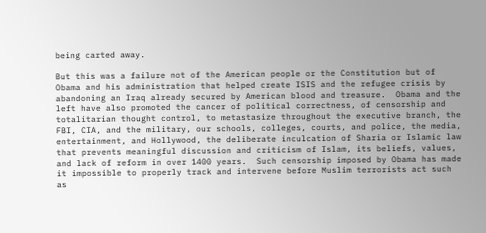being carted away.

But this was a failure not of the American people or the Constitution but of Obama and his administration that helped create ISIS and the refugee crisis by abandoning an Iraq already secured by American blood and treasure.  Obama and the left have also promoted the cancer of political correctness, of censorship and totalitarian thought control, to metastasize throughout the executive branch, the FBI, CIA, and the military, our schools, colleges, courts, and police, the media, entertainment, and Hollywood, the deliberate inculcation of Sharia or Islamic law that prevents meaningful discussion and criticism of Islam, its beliefs, values, and lack of reform in over 1400 years.  Such censorship imposed by Obama has made it impossible to properly track and intervene before Muslim terrorists act such as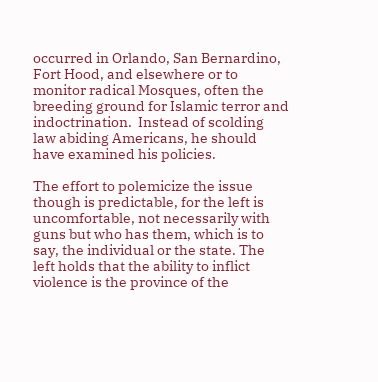occurred in Orlando, San Bernardino, Fort Hood, and elsewhere or to monitor radical Mosques, often the breeding ground for Islamic terror and indoctrination.  Instead of scolding law abiding Americans, he should have examined his policies.

The effort to polemicize the issue though is predictable, for the left is uncomfortable, not necessarily with guns but who has them, which is to say, the individual or the state. The left holds that the ability to inflict violence is the province of the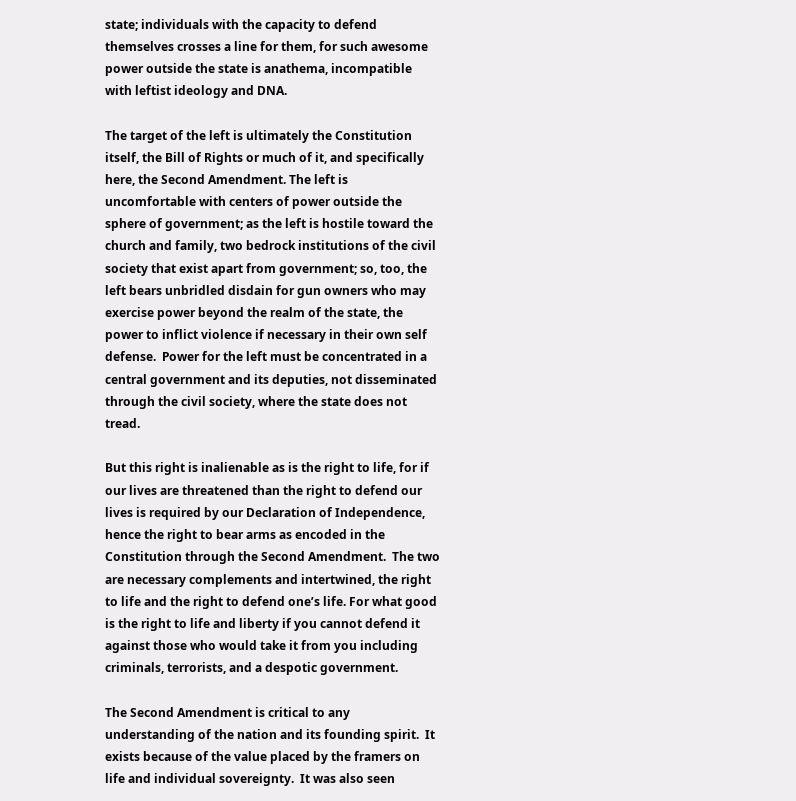state; individuals with the capacity to defend themselves crosses a line for them, for such awesome power outside the state is anathema, incompatible with leftist ideology and DNA.

The target of the left is ultimately the Constitution itself, the Bill of Rights or much of it, and specifically here, the Second Amendment. The left is uncomfortable with centers of power outside the sphere of government; as the left is hostile toward the church and family, two bedrock institutions of the civil society that exist apart from government; so, too, the left bears unbridled disdain for gun owners who may exercise power beyond the realm of the state, the power to inflict violence if necessary in their own self defense.  Power for the left must be concentrated in a central government and its deputies, not disseminated through the civil society, where the state does not tread.

But this right is inalienable as is the right to life, for if our lives are threatened than the right to defend our lives is required by our Declaration of Independence, hence the right to bear arms as encoded in the Constitution through the Second Amendment.  The two are necessary complements and intertwined, the right to life and the right to defend one’s life. For what good is the right to life and liberty if you cannot defend it against those who would take it from you including criminals, terrorists, and a despotic government.

The Second Amendment is critical to any understanding of the nation and its founding spirit.  It exists because of the value placed by the framers on life and individual sovereignty.  It was also seen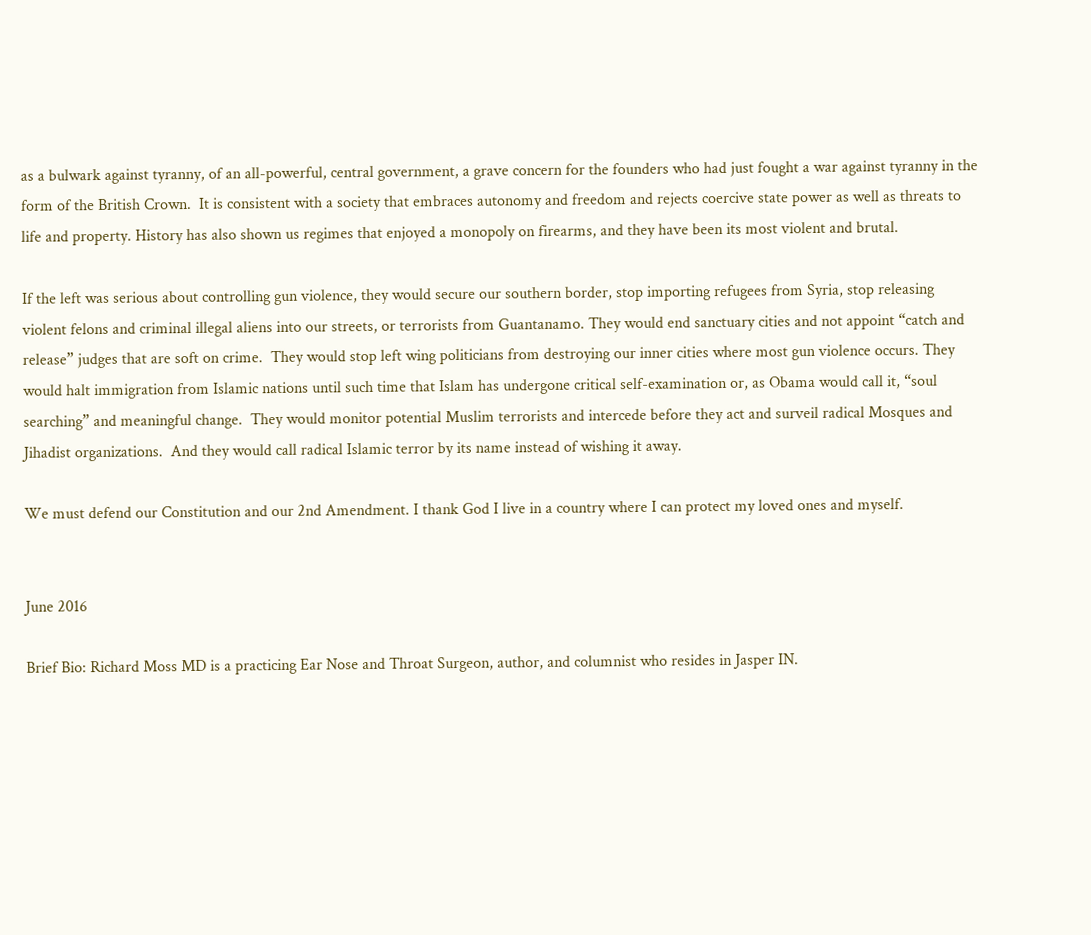as a bulwark against tyranny, of an all-powerful, central government, a grave concern for the founders who had just fought a war against tyranny in the form of the British Crown.  It is consistent with a society that embraces autonomy and freedom and rejects coercive state power as well as threats to life and property. History has also shown us regimes that enjoyed a monopoly on firearms, and they have been its most violent and brutal.

If the left was serious about controlling gun violence, they would secure our southern border, stop importing refugees from Syria, stop releasing violent felons and criminal illegal aliens into our streets, or terrorists from Guantanamo. They would end sanctuary cities and not appoint “catch and release” judges that are soft on crime.  They would stop left wing politicians from destroying our inner cities where most gun violence occurs. They would halt immigration from Islamic nations until such time that Islam has undergone critical self-examination or, as Obama would call it, “soul searching” and meaningful change.  They would monitor potential Muslim terrorists and intercede before they act and surveil radical Mosques and Jihadist organizations.  And they would call radical Islamic terror by its name instead of wishing it away.

We must defend our Constitution and our 2nd Amendment. I thank God I live in a country where I can protect my loved ones and myself.


June 2016

Brief Bio: Richard Moss MD is a practicing Ear Nose and Throat Surgeon, author, and columnist who resides in Jasper IN.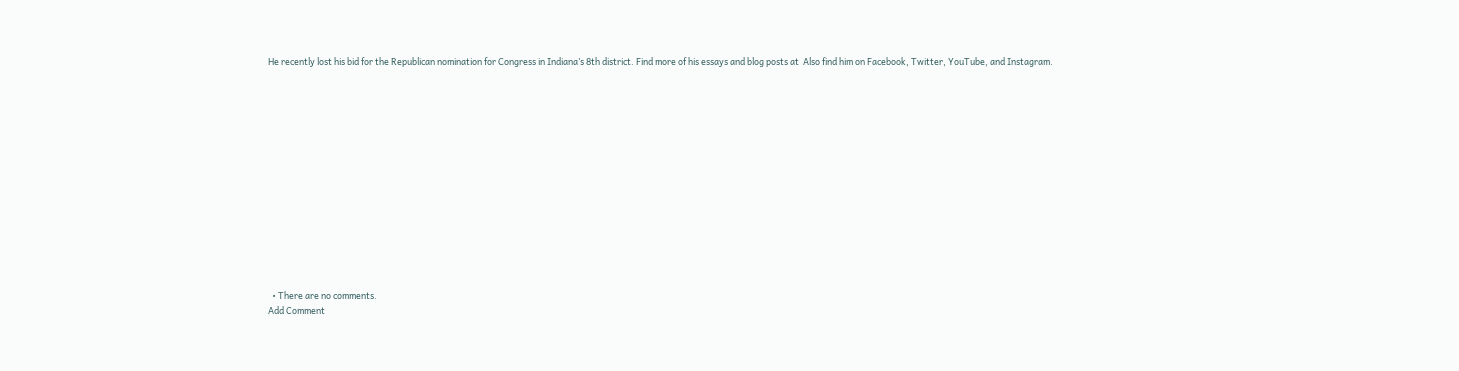He recently lost his bid for the Republican nomination for Congress in Indiana’s 8th district. Find more of his essays and blog posts at  Also find him on Facebook, Twitter, YouTube, and Instagram.














  • There are no comments.
Add Comment